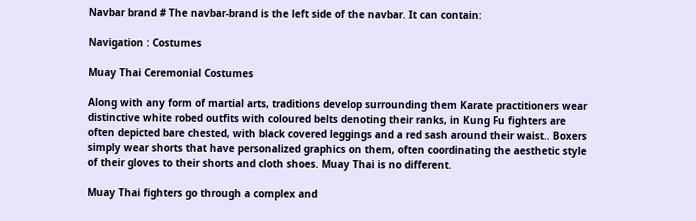Navbar brand # The navbar-brand is the left side of the navbar. It can contain:

Navigation : Costumes

Muay Thai Ceremonial Costumes

Along with any form of martial arts, traditions develop surrounding them Karate practitioners wear distinctive white robed outfits with coloured belts denoting their ranks, in Kung Fu fighters are often depicted bare chested, with black covered leggings and a red sash around their waist.. Boxers simply wear shorts that have personalized graphics on them, often coordinating the aesthetic style of their gloves to their shorts and cloth shoes. Muay Thai is no different.

Muay Thai fighters go through a complex and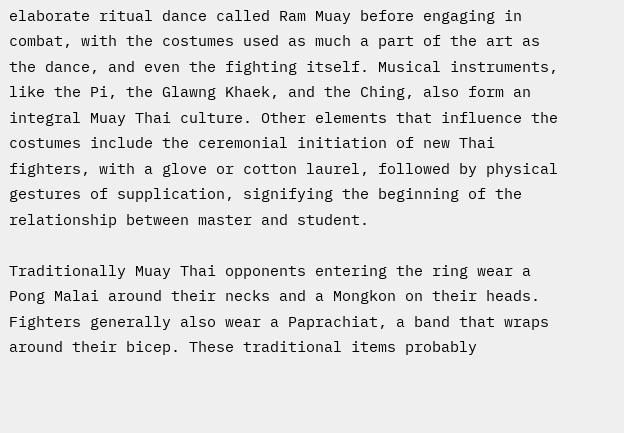elaborate ritual dance called Ram Muay before engaging in combat, with the costumes used as much a part of the art as the dance, and even the fighting itself. Musical instruments, like the Pi, the Glawng Khaek, and the Ching, also form an integral Muay Thai culture. Other elements that influence the costumes include the ceremonial initiation of new Thai fighters, with a glove or cotton laurel, followed by physical gestures of supplication, signifying the beginning of the relationship between master and student.

Traditionally Muay Thai opponents entering the ring wear a Pong Malai around their necks and a Mongkon on their heads. Fighters generally also wear a Paprachiat, a band that wraps around their bicep. These traditional items probably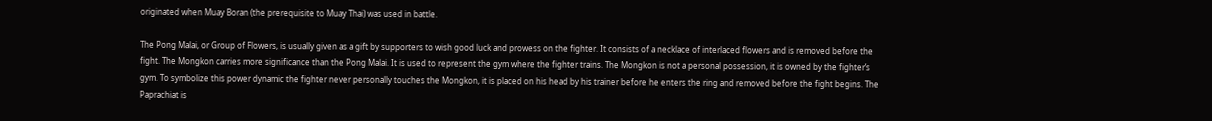originated when Muay Boran (the prerequisite to Muay Thai) was used in battle.

The Pong Malai, or Group of Flowers, is usually given as a gift by supporters to wish good luck and prowess on the fighter. It consists of a necklace of interlaced flowers and is removed before the fight. The Mongkon carries more significance than the Pong Malai. It is used to represent the gym where the fighter trains. The Mongkon is not a personal possession, it is owned by the fighter’s gym. To symbolize this power dynamic the fighter never personally touches the Mongkon, it is placed on his head by his trainer before he enters the ring and removed before the fight begins. The Paprachiat is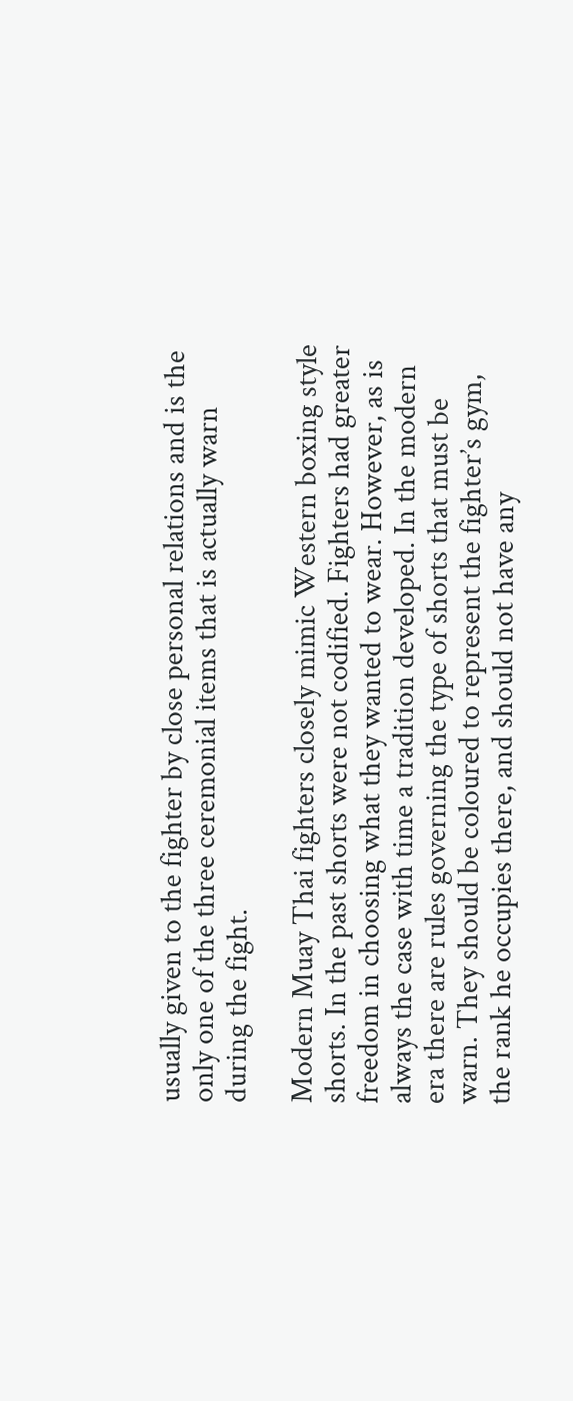usually given to the fighter by close personal relations and is the only one of the three ceremonial items that is actually warn during the fight.

Modern Muay Thai fighters closely mimic Western boxing style shorts. In the past shorts were not codified. Fighters had greater freedom in choosing what they wanted to wear. However, as is always the case with time a tradition developed. In the modern era there are rules governing the type of shorts that must be warn. They should be coloured to represent the fighter’s gym, the rank he occupies there, and should not have any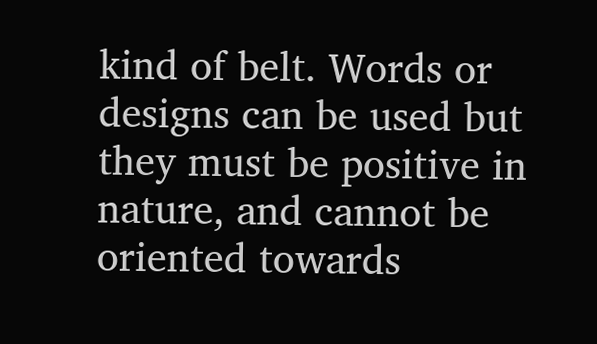kind of belt. Words or designs can be used but they must be positive in nature, and cannot be oriented towards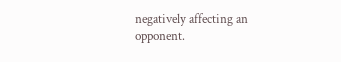negatively affecting an opponent.